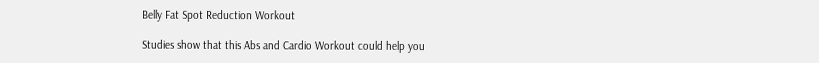Belly Fat Spot Reduction Workout

Studies show that this Abs and Cardio Workout could help you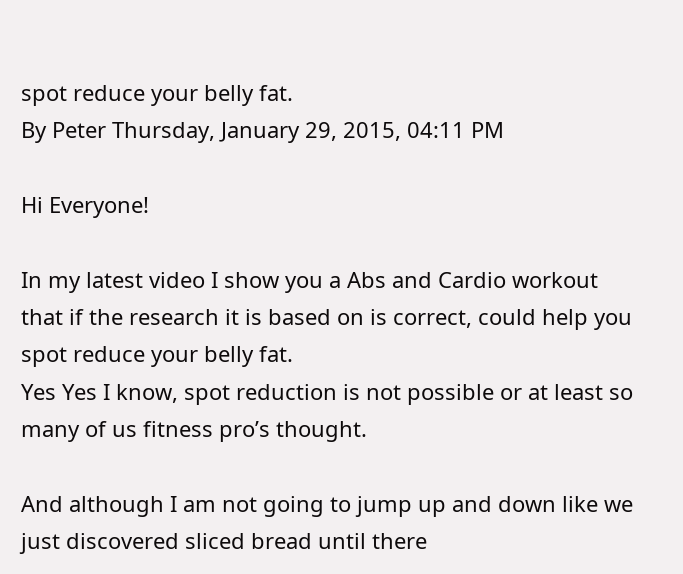spot reduce your belly fat.
By Peter Thursday, January 29, 2015, 04:11 PM

Hi Everyone!

In my latest video I show you a Abs and Cardio workout that if the research it is based on is correct, could help you spot reduce your belly fat.
Yes Yes I know, spot reduction is not possible or at least so many of us fitness pro’s thought.

And although I am not going to jump up and down like we just discovered sliced bread until there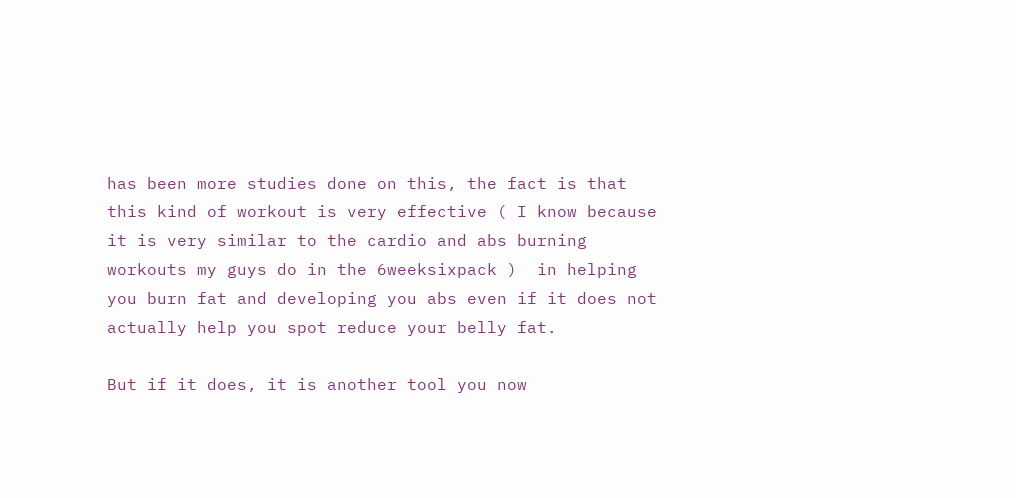has been more studies done on this, the fact is that this kind of workout is very effective ( I know because it is very similar to the cardio and abs burning workouts my guys do in the 6weeksixpack )  in helping you burn fat and developing you abs even if it does not actually help you spot reduce your belly fat.

But if it does, it is another tool you now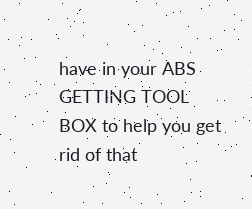have in your ABS GETTING TOOL BOX to help you get rid of that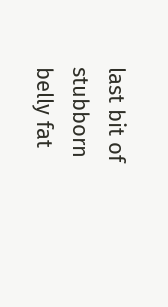last bit of stubborn belly fat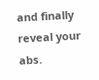and finally reveal your abs.